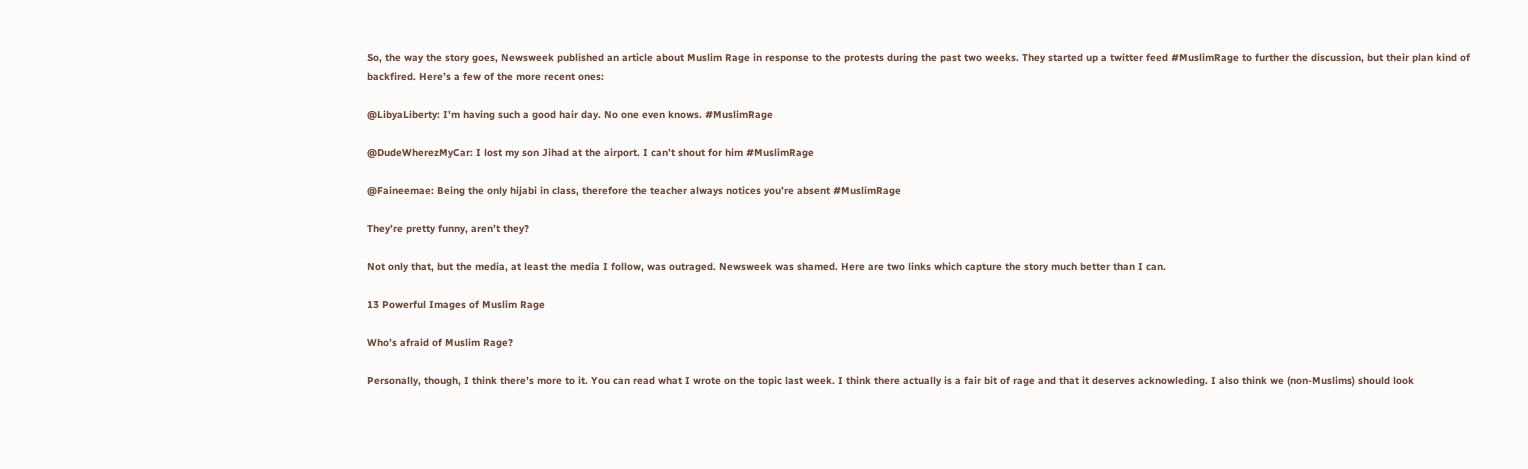So, the way the story goes, Newsweek published an article about Muslim Rage in response to the protests during the past two weeks. They started up a twitter feed #MuslimRage to further the discussion, but their plan kind of backfired. Here’s a few of the more recent ones:

@LibyaLiberty: I’m having such a good hair day. No one even knows. #MuslimRage

@DudeWherezMyCar: I lost my son Jihad at the airport. I can’t shout for him #MuslimRage

@Faineemae: Being the only hijabi in class, therefore the teacher always notices you’re absent #MuslimRage

They’re pretty funny, aren’t they?

Not only that, but the media, at least the media I follow, was outraged. Newsweek was shamed. Here are two links which capture the story much better than I can.

13 Powerful Images of Muslim Rage

Who’s afraid of Muslim Rage?

Personally, though, I think there’s more to it. You can read what I wrote on the topic last week. I think there actually is a fair bit of rage and that it deserves acknowleding. I also think we (non-Muslims) should look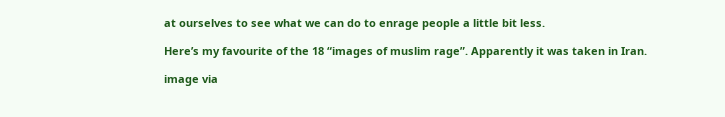at ourselves to see what we can do to enrage people a little bit less.

Here’s my favourite of the 18 “images of muslim rage”. Apparently it was taken in Iran.

image via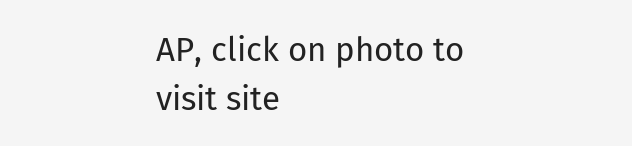AP, click on photo to visit site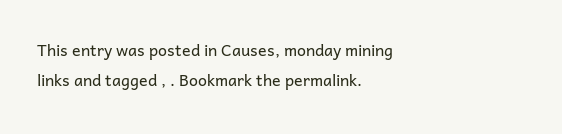This entry was posted in Causes, monday mining links and tagged , . Bookmark the permalink.